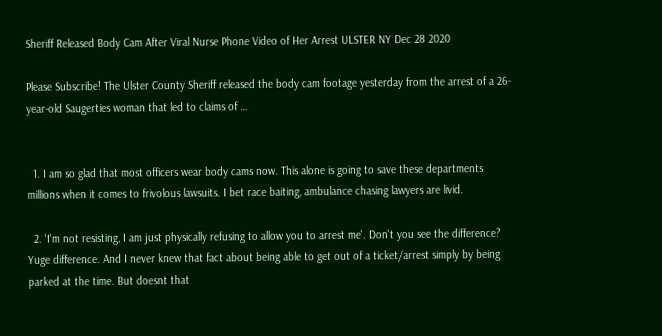Sheriff Released Body Cam After Viral Nurse Phone Video of Her Arrest ULSTER NY Dec 28 2020

Please Subscribe! The Ulster County Sheriff released the body cam footage yesterday from the arrest of a 26-year-old Saugerties woman that led to claims of …


  1. I am so glad that most officers wear body cams now. This alone is going to save these departments millions when it comes to frivolous lawsuits. I bet race baiting, ambulance chasing lawyers are livid.

  2. 'I'm not resisting, I am just physically refusing to allow you to arrest me'. Don't you see the difference? Yuge difference. And I never knew that fact about being able to get out of a ticket/arrest simply by being parked at the time. But doesnt that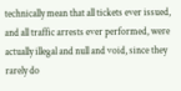technically mean that all tickets ever issued, and all traffic arrests ever performed, were actually illegal and null and void, since they rarely do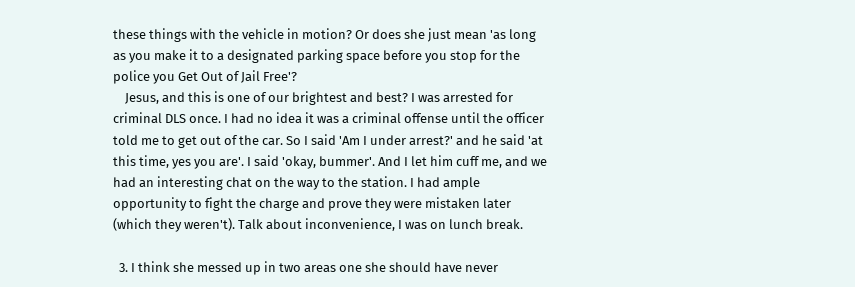these things with the vehicle in motion? Or does she just mean 'as long as you make it to a designated parking space before you stop for the police you Get Out of Jail Free'?
    Jesus, and this is one of our brightest and best? I was arrested for criminal DLS once. I had no idea it was a criminal offense until the officer told me to get out of the car. So I said 'Am I under arrest?' and he said 'at this time, yes you are'. I said 'okay, bummer'. And I let him cuff me, and we had an interesting chat on the way to the station. I had ample opportunity to fight the charge and prove they were mistaken later (which they weren't). Talk about inconvenience, I was on lunch break.

  3. I think she messed up in two areas one she should have never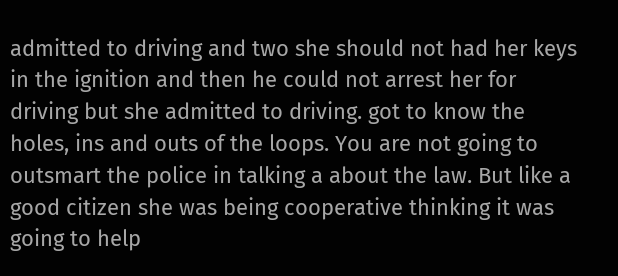admitted to driving and two she should not had her keys in the ignition and then he could not arrest her for driving but she admitted to driving. got to know the holes, ins and outs of the loops. You are not going to outsmart the police in talking a about the law. But like a good citizen she was being cooperative thinking it was going to help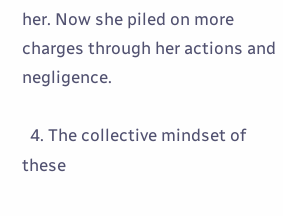her. Now she piled on more charges through her actions and negligence.

  4. The collective mindset of these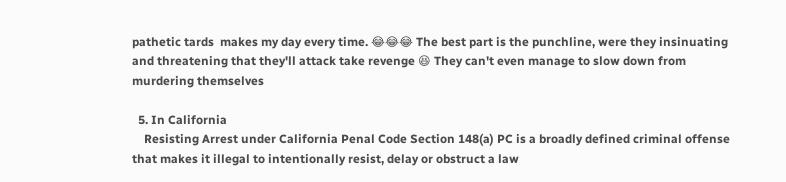pathetic tards  makes my day every time. 😂😂😂 The best part is the punchline, were they insinuating and threatening that they'll attack take revenge 😆 They can't even manage to slow down from murdering themselves

  5. In California
    Resisting Arrest under California Penal Code Section 148(a) PC is a broadly defined criminal offense that makes it illegal to intentionally resist, delay or obstruct a law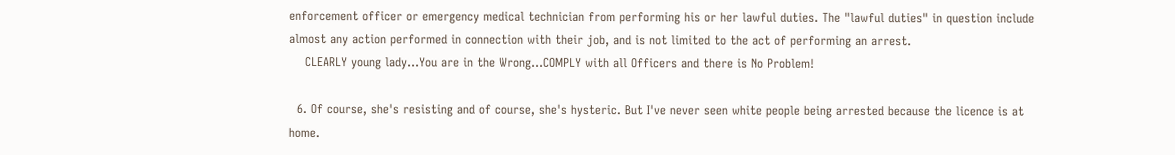enforcement officer or emergency medical technician from performing his or her lawful duties. The "lawful duties" in question include almost any action performed in connection with their job, and is not limited to the act of performing an arrest.
    CLEARLY young lady…You are in the Wrong…COMPLY with all Officers and there is No Problem!

  6. Of course, she's resisting and of course, she's hysteric. But I've never seen white people being arrested because the licence is at home.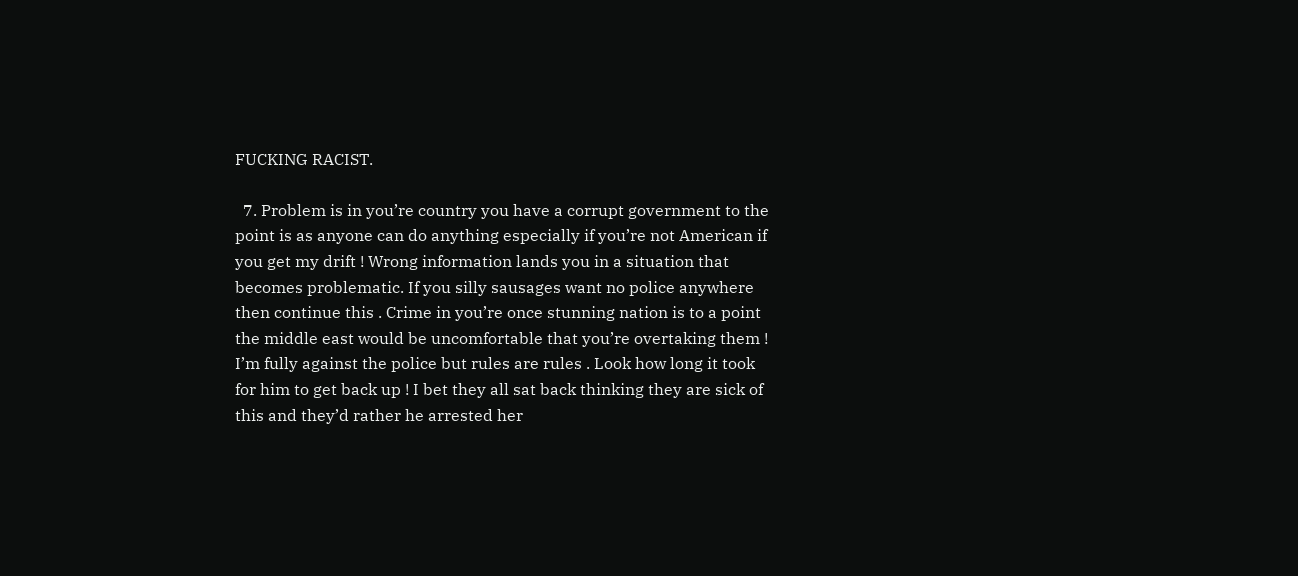FUCKING RACIST.

  7. Problem is in you’re country you have a corrupt government to the point is as anyone can do anything especially if you’re not American if you get my drift ! Wrong information lands you in a situation that becomes problematic. If you silly sausages want no police anywhere then continue this . Crime in you’re once stunning nation is to a point the middle east would be uncomfortable that you’re overtaking them ! I’m fully against the police but rules are rules . Look how long it took for him to get back up ! I bet they all sat back thinking they are sick of this and they’d rather he arrested her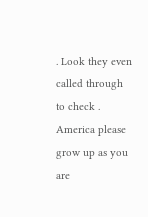. Look they even called through to check . America please grow up as you are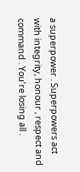a superpower . Superpowers act with integrity, honour , respect and command . You’re losing all .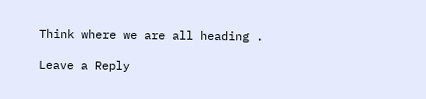Think where we are all heading .

Leave a Reply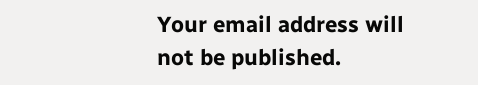Your email address will not be published.